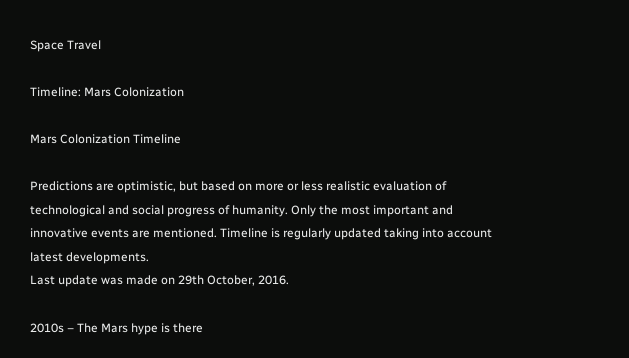Space Travel

Timeline: Mars Colonization

Mars Colonization Timeline

Predictions are optimistic, but based on more or less realistic evaluation of technological and social progress of humanity. Only the most important and innovative events are mentioned. Timeline is regularly updated taking into account latest developments.
Last update was made on 29th October, 2016.

2010s – The Mars hype is there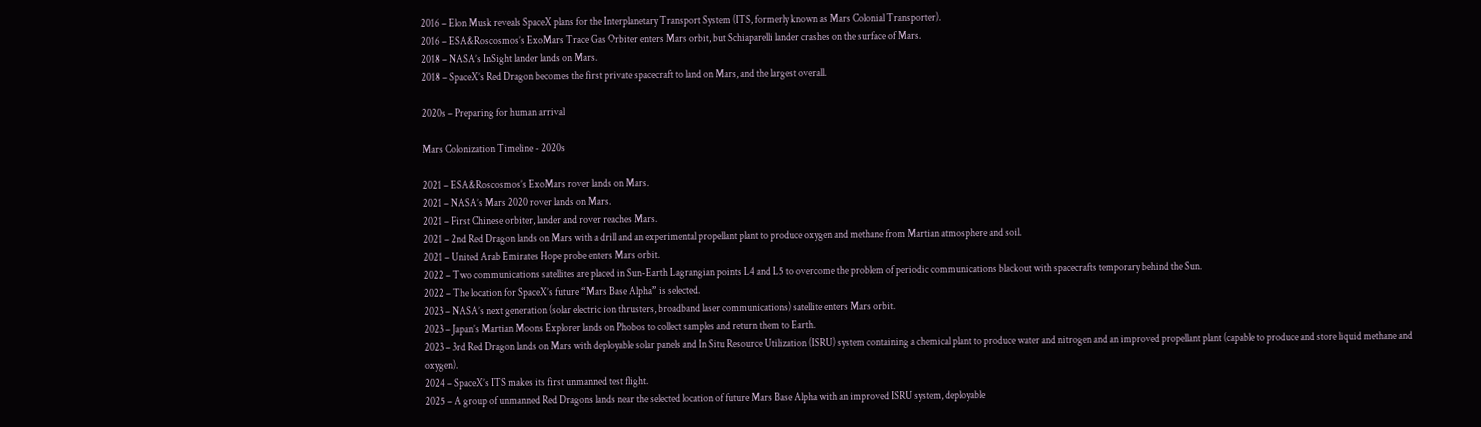2016 – Elon Musk reveals SpaceX plans for the Interplanetary Transport System (ITS, formerly known as Mars Colonial Transporter).
2016 – ESA&Roscosmos’s ExoMars Trace Gas Orbiter enters Mars orbit, but Schiaparelli lander crashes on the surface of Mars.
2018 – NASA’s InSight lander lands on Mars.
2018 – SpaceX’s Red Dragon becomes the first private spacecraft to land on Mars, and the largest overall.

2020s – Preparing for human arrival

Mars Colonization Timeline - 2020s

2021 – ESA&Roscosmos’s ExoMars rover lands on Mars.
2021 – NASA’s Mars 2020 rover lands on Mars.
2021 – First Chinese orbiter, lander and rover reaches Mars.
2021 – 2nd Red Dragon lands on Mars with a drill and an experimental propellant plant to produce oxygen and methane from Martian atmosphere and soil.
2021 – United Arab Emirates Hope probe enters Mars orbit.
2022 – Two communications satellites are placed in Sun-Earth Lagrangian points L4 and L5 to overcome the problem of periodic communications blackout with spacecrafts temporary behind the Sun.
2022 – The location for SpaceX’s future “Mars Base Alpha” is selected.
2023 – NASA’s next generation (solar electric ion thrusters, broadband laser communications) satellite enters Mars orbit.
2023 – Japan’s Martian Moons Explorer lands on Phobos to collect samples and return them to Earth.
2023 – 3rd Red Dragon lands on Mars with deployable solar panels and In Situ Resource Utilization (ISRU) system containing a chemical plant to produce water and nitrogen and an improved propellant plant (capable to produce and store liquid methane and oxygen).
2024 – SpaceX’s ITS makes its first unmanned test flight.
2025 – A group of unmanned Red Dragons lands near the selected location of future Mars Base Alpha with an improved ISRU system, deployable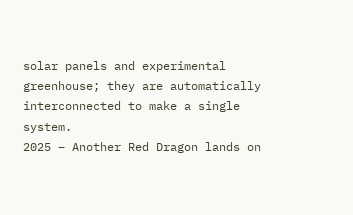solar panels and experimental greenhouse; they are automatically interconnected to make a single system.
2025 – Another Red Dragon lands on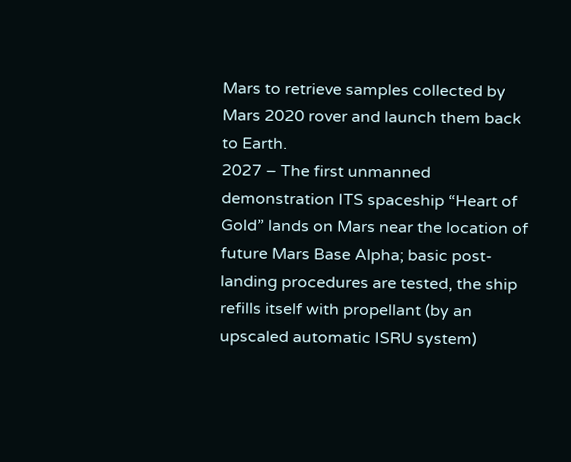Mars to retrieve samples collected by Mars 2020 rover and launch them back to Earth.
2027 – The first unmanned demonstration ITS spaceship “Heart of Gold” lands on Mars near the location of future Mars Base Alpha; basic post-landing procedures are tested, the ship refills itself with propellant (by an upscaled automatic ISRU system)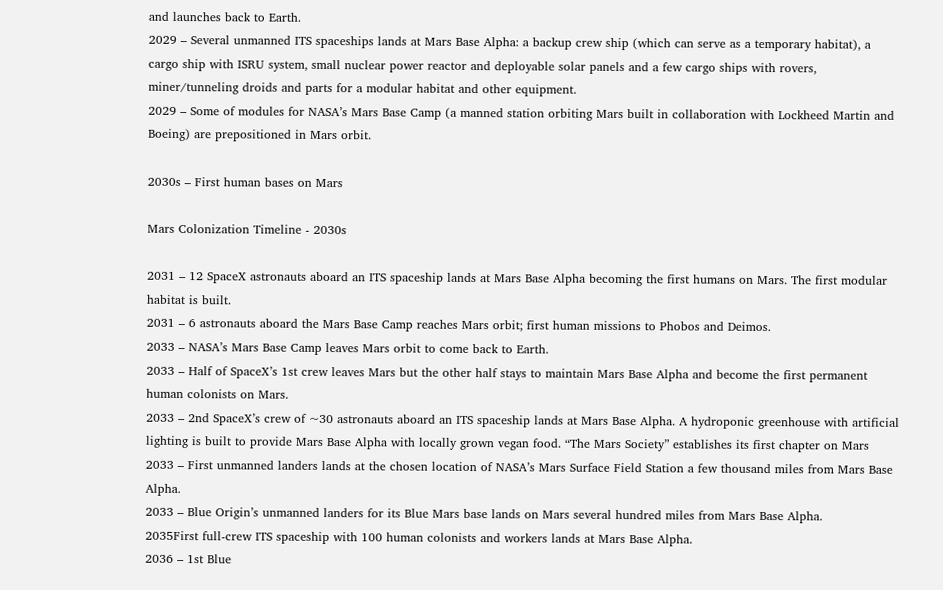and launches back to Earth.
2029 – Several unmanned ITS spaceships lands at Mars Base Alpha: a backup crew ship (which can serve as a temporary habitat), a cargo ship with ISRU system, small nuclear power reactor and deployable solar panels and a few cargo ships with rovers, miner/tunneling droids and parts for a modular habitat and other equipment.
2029 – Some of modules for NASA’s Mars Base Camp (a manned station orbiting Mars built in collaboration with Lockheed Martin and Boeing) are prepositioned in Mars orbit.

2030s – First human bases on Mars

Mars Colonization Timeline - 2030s

2031 – 12 SpaceX astronauts aboard an ITS spaceship lands at Mars Base Alpha becoming the first humans on Mars. The first modular habitat is built.
2031 – 6 astronauts aboard the Mars Base Camp reaches Mars orbit; first human missions to Phobos and Deimos.
2033 – NASA’s Mars Base Camp leaves Mars orbit to come back to Earth.
2033 – Half of SpaceX’s 1st crew leaves Mars but the other half stays to maintain Mars Base Alpha and become the first permanent human colonists on Mars.
2033 – 2nd SpaceX’s crew of ~30 astronauts aboard an ITS spaceship lands at Mars Base Alpha. A hydroponic greenhouse with artificial lighting is built to provide Mars Base Alpha with locally grown vegan food. “The Mars Society” establishes its first chapter on Mars
2033 – First unmanned landers lands at the chosen location of NASA’s Mars Surface Field Station a few thousand miles from Mars Base Alpha.
2033 – Blue Origin’s unmanned landers for its Blue Mars base lands on Mars several hundred miles from Mars Base Alpha.
2035First full-crew ITS spaceship with 100 human colonists and workers lands at Mars Base Alpha.
2036 – 1st Blue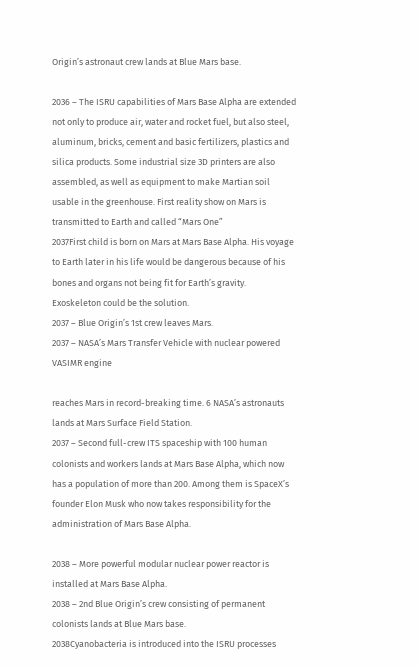Origin’s astronaut crew lands at Blue Mars base.

2036 – The ISRU capabilities of Mars Base Alpha are extended not only to produce air, water and rocket fuel, but also steel, aluminum, bricks, cement and basic fertilizers, plastics and silica products. Some industrial size 3D printers are also assembled, as well as equipment to make Martian soil usable in the greenhouse. First reality show on Mars is transmitted to Earth and called “Mars One”
2037First child is born on Mars at Mars Base Alpha. His voyage to Earth later in his life would be dangerous because of his bones and organs not being fit for Earth’s gravity. Exoskeleton could be the solution.
2037 – Blue Origin’s 1st crew leaves Mars.
2037 – NASA’s Mars Transfer Vehicle with nuclear powered VASIMR engine

reaches Mars in record-breaking time. 6 NASA’s astronauts lands at Mars Surface Field Station.
2037 – Second full-crew ITS spaceship with 100 human colonists and workers lands at Mars Base Alpha, which now has a population of more than 200. Among them is SpaceX’s founder Elon Musk who now takes responsibility for the administration of Mars Base Alpha.

2038 – More powerful modular nuclear power reactor is installed at Mars Base Alpha.
2038 – 2nd Blue Origin’s crew consisting of permanent colonists lands at Blue Mars base.
2038Cyanobacteria is introduced into the ISRU processes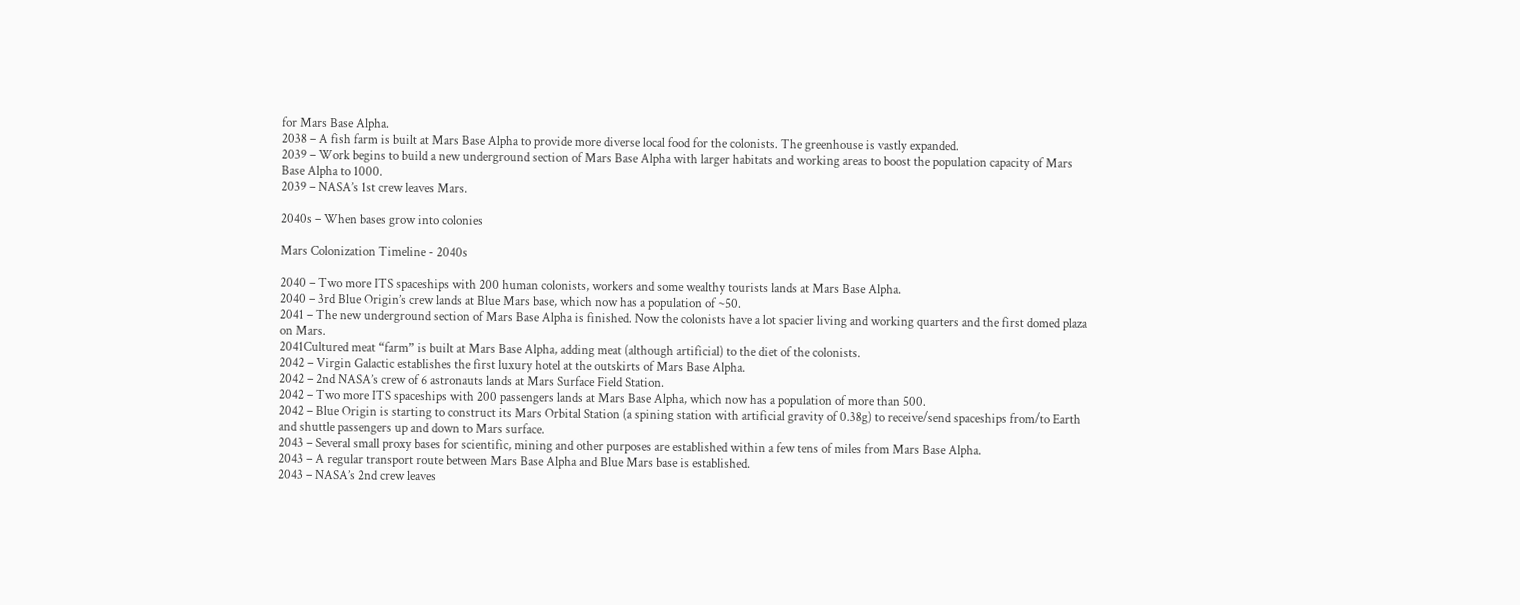for Mars Base Alpha.
2038 – A fish farm is built at Mars Base Alpha to provide more diverse local food for the colonists. The greenhouse is vastly expanded.
2039 – Work begins to build a new underground section of Mars Base Alpha with larger habitats and working areas to boost the population capacity of Mars Base Alpha to 1000.
2039 – NASA’s 1st crew leaves Mars.

2040s – When bases grow into colonies

Mars Colonization Timeline - 2040s

2040 – Two more ITS spaceships with 200 human colonists, workers and some wealthy tourists lands at Mars Base Alpha.
2040 – 3rd Blue Origin’s crew lands at Blue Mars base, which now has a population of ~50.
2041 – The new underground section of Mars Base Alpha is finished. Now the colonists have a lot spacier living and working quarters and the first domed plaza on Mars.
2041Cultured meat “farm” is built at Mars Base Alpha, adding meat (although artificial) to the diet of the colonists.
2042 – Virgin Galactic establishes the first luxury hotel at the outskirts of Mars Base Alpha.
2042 – 2nd NASA’s crew of 6 astronauts lands at Mars Surface Field Station.
2042 – Two more ITS spaceships with 200 passengers lands at Mars Base Alpha, which now has a population of more than 500.
2042 – Blue Origin is starting to construct its Mars Orbital Station (a spining station with artificial gravity of 0.38g) to receive/send spaceships from/to Earth and shuttle passengers up and down to Mars surface.
2043 – Several small proxy bases for scientific, mining and other purposes are established within a few tens of miles from Mars Base Alpha.
2043 – A regular transport route between Mars Base Alpha and Blue Mars base is established.
2043 – NASA’s 2nd crew leaves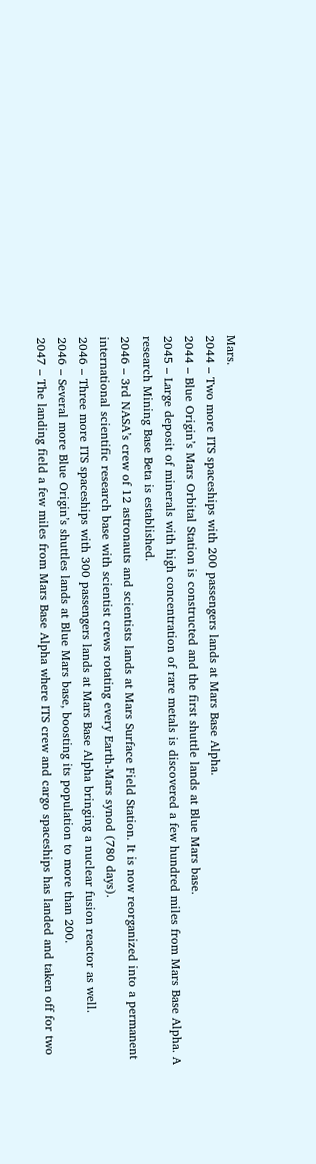Mars.
2044 – Two more ITS spaceships with 200 passengers lands at Mars Base Alpha.
2044 – Blue Origin’s Mars Orbital Station is constructed and the first shuttle lands at Blue Mars base.
2045 – Large deposit of minerals with high concentration of rare metals is discovered a few hundred miles from Mars Base Alpha. A research Mining Base Beta is established.
2046 – 3rd NASA’s crew of 12 astronauts and scientists lands at Mars Surface Field Station. It is now reorganized into a permanent international scientific research base with scientist crews rotating every Earth-Mars synod (780 days).
2046 – Three more ITS spaceships with 300 passengers lands at Mars Base Alpha bringing a nuclear fusion reactor as well.
2046 – Several more Blue Origin’s shuttles lands at Blue Mars base, boosting its population to more than 200.
2047 – The landing field a few miles from Mars Base Alpha where ITS crew and cargo spaceships has landed and taken off for two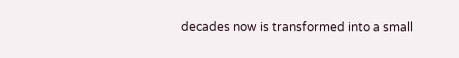decades now is transformed into a small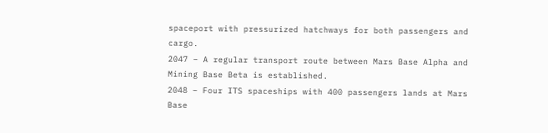spaceport with pressurized hatchways for both passengers and cargo.
2047 – A regular transport route between Mars Base Alpha and Mining Base Beta is established.
2048 – Four ITS spaceships with 400 passengers lands at Mars Base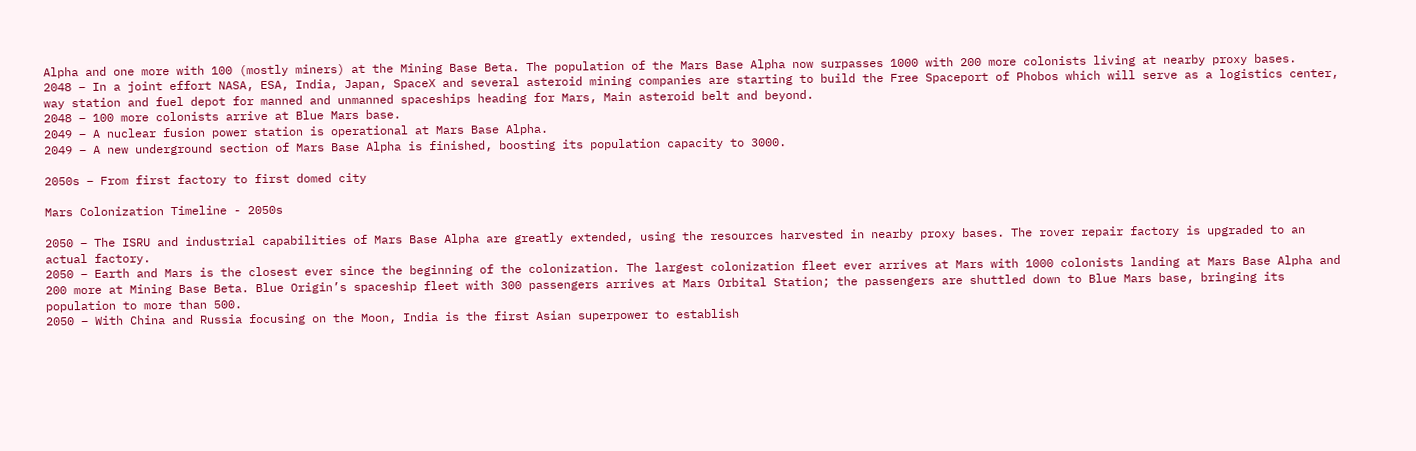Alpha and one more with 100 (mostly miners) at the Mining Base Beta. The population of the Mars Base Alpha now surpasses 1000 with 200 more colonists living at nearby proxy bases.
2048 – In a joint effort NASA, ESA, India, Japan, SpaceX and several asteroid mining companies are starting to build the Free Spaceport of Phobos which will serve as a logistics center, way station and fuel depot for manned and unmanned spaceships heading for Mars, Main asteroid belt and beyond.
2048 – 100 more colonists arrive at Blue Mars base.
2049 – A nuclear fusion power station is operational at Mars Base Alpha.
2049 – A new underground section of Mars Base Alpha is finished, boosting its population capacity to 3000.

2050s – From first factory to first domed city

Mars Colonization Timeline - 2050s

2050 – The ISRU and industrial capabilities of Mars Base Alpha are greatly extended, using the resources harvested in nearby proxy bases. The rover repair factory is upgraded to an actual factory.
2050 – Earth and Mars is the closest ever since the beginning of the colonization. The largest colonization fleet ever arrives at Mars with 1000 colonists landing at Mars Base Alpha and 200 more at Mining Base Beta. Blue Origin’s spaceship fleet with 300 passengers arrives at Mars Orbital Station; the passengers are shuttled down to Blue Mars base, bringing its population to more than 500.
2050 – With China and Russia focusing on the Moon, India is the first Asian superpower to establish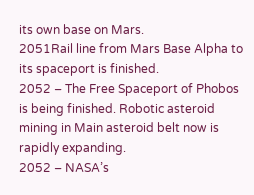its own base on Mars.
2051Rail line from Mars Base Alpha to its spaceport is finished.
2052 – The Free Spaceport of Phobos is being finished. Robotic asteroid mining in Main asteroid belt now is rapidly expanding.
2052 – NASA’s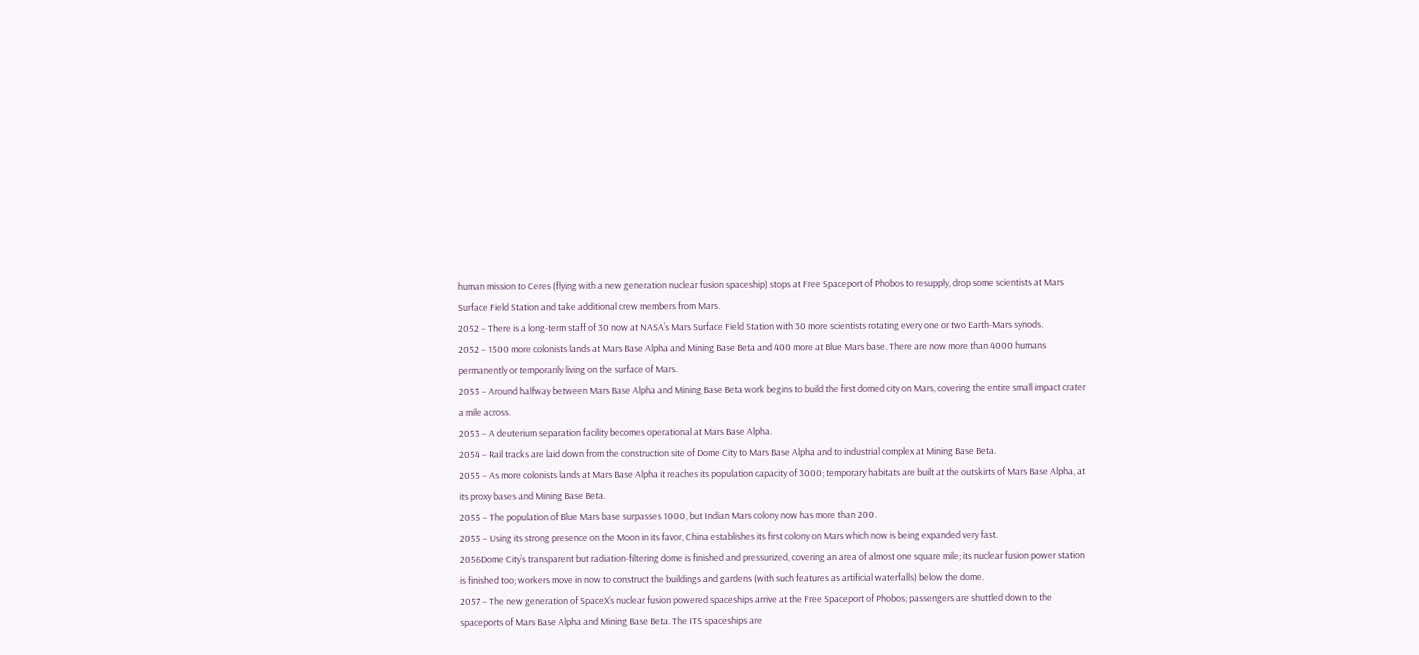human mission to Ceres (flying with a new generation nuclear fusion spaceship) stops at Free Spaceport of Phobos to resupply, drop some scientists at Mars Surface Field Station and take additional crew members from Mars.
2052 – There is a long-term staff of 30 now at NASA’s Mars Surface Field Station with 30 more scientists rotating every one or two Earth-Mars synods.
2052 – 1500 more colonists lands at Mars Base Alpha and Mining Base Beta and 400 more at Blue Mars base. There are now more than 4000 humans permanently or temporarily living on the surface of Mars.
2053 – Around halfway between Mars Base Alpha and Mining Base Beta work begins to build the first domed city on Mars, covering the entire small impact crater a mile across.
2053 – A deuterium separation facility becomes operational at Mars Base Alpha.
2054 – Rail tracks are laid down from the construction site of Dome City to Mars Base Alpha and to industrial complex at Mining Base Beta.
2055 – As more colonists lands at Mars Base Alpha it reaches its population capacity of 3000; temporary habitats are built at the outskirts of Mars Base Alpha, at its proxy bases and Mining Base Beta.
2055 – The population of Blue Mars base surpasses 1000, but Indian Mars colony now has more than 200.
2055 – Using its strong presence on the Moon in its favor, China establishes its first colony on Mars which now is being expanded very fast.
2056Dome City’s transparent but radiation-filtering dome is finished and pressurized, covering an area of almost one square mile; its nuclear fusion power station is finished too; workers move in now to construct the buildings and gardens (with such features as artificial waterfalls) below the dome.
2057 – The new generation of SpaceX’s nuclear fusion powered spaceships arrive at the Free Spaceport of Phobos; passengers are shuttled down to the spaceports of Mars Base Alpha and Mining Base Beta. The ITS spaceships are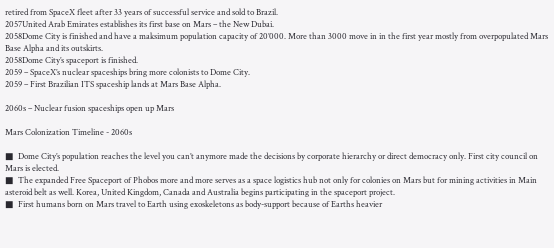retired from SpaceX fleet after 33 years of successful service and sold to Brazil.
2057United Arab Emirates establishes its first base on Mars – the New Dubai.
2058Dome City is finished and have a maksimum population capacity of 20’000. More than 3000 move in in the first year mostly from overpopulated Mars Base Alpha and its outskirts.
2058Dome City’s spaceport is finished.
2059 – SpaceX’s nuclear spaceships bring more colonists to Dome City.
2059 – First Brazilian ITS spaceship lands at Mars Base Alpha.

2060s – Nuclear fusion spaceships open up Mars

Mars Colonization Timeline - 2060s

■  Dome City’s population reaches the level you can’t anymore made the decisions by corporate hierarchy or direct democracy only. First city council on Mars is elected.
■  The expanded Free Spaceport of Phobos more and more serves as a space logistics hub not only for colonies on Mars but for mining activities in Main asteroid belt as well. Korea, United Kingdom, Canada and Australia begins participating in the spaceport project.
■  First humans born on Mars travel to Earth using exoskeletons as body-support because of Earths heavier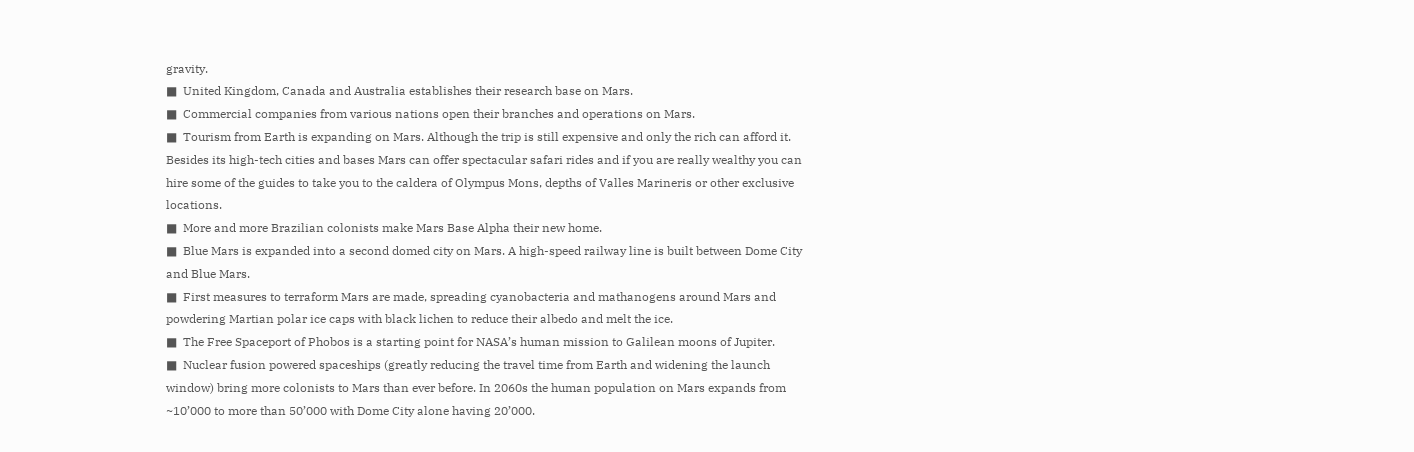gravity.
■  United Kingdom, Canada and Australia establishes their research base on Mars.
■  Commercial companies from various nations open their branches and operations on Mars.
■  Tourism from Earth is expanding on Mars. Although the trip is still expensive and only the rich can afford it. Besides its high-tech cities and bases Mars can offer spectacular safari rides and if you are really wealthy you can hire some of the guides to take you to the caldera of Olympus Mons, depths of Valles Marineris or other exclusive locations.
■  More and more Brazilian colonists make Mars Base Alpha their new home.
■  Blue Mars is expanded into a second domed city on Mars. A high-speed railway line is built between Dome City and Blue Mars.
■  First measures to terraform Mars are made, spreading cyanobacteria and mathanogens around Mars and powdering Martian polar ice caps with black lichen to reduce their albedo and melt the ice.
■  The Free Spaceport of Phobos is a starting point for NASA’s human mission to Galilean moons of Jupiter.
■  Nuclear fusion powered spaceships (greatly reducing the travel time from Earth and widening the launch window) bring more colonists to Mars than ever before. In 2060s the human population on Mars expands from ~10’000 to more than 50’000 with Dome City alone having 20’000.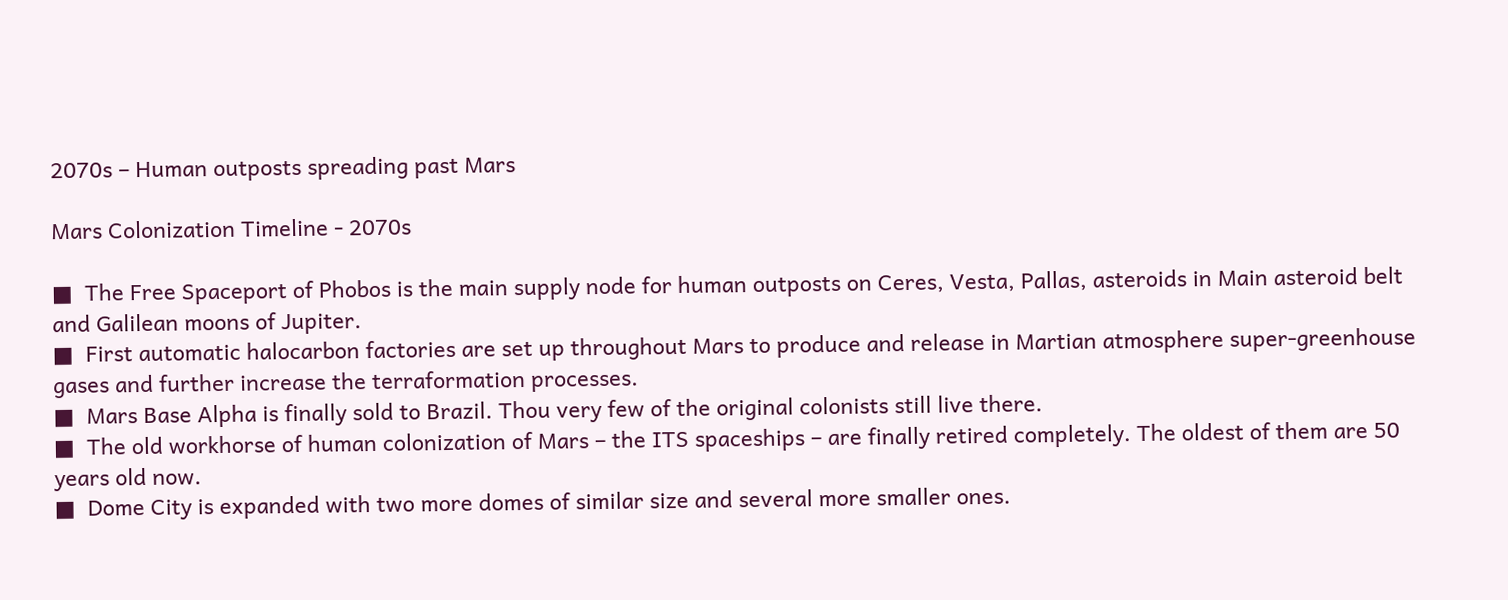2070s – Human outposts spreading past Mars

Mars Colonization Timeline - 2070s

■  The Free Spaceport of Phobos is the main supply node for human outposts on Ceres, Vesta, Pallas, asteroids in Main asteroid belt and Galilean moons of Jupiter.
■  First automatic halocarbon factories are set up throughout Mars to produce and release in Martian atmosphere super-greenhouse gases and further increase the terraformation processes.
■  Mars Base Alpha is finally sold to Brazil. Thou very few of the original colonists still live there.
■  The old workhorse of human colonization of Mars – the ITS spaceships – are finally retired completely. The oldest of them are 50 years old now.
■  Dome City is expanded with two more domes of similar size and several more smaller ones.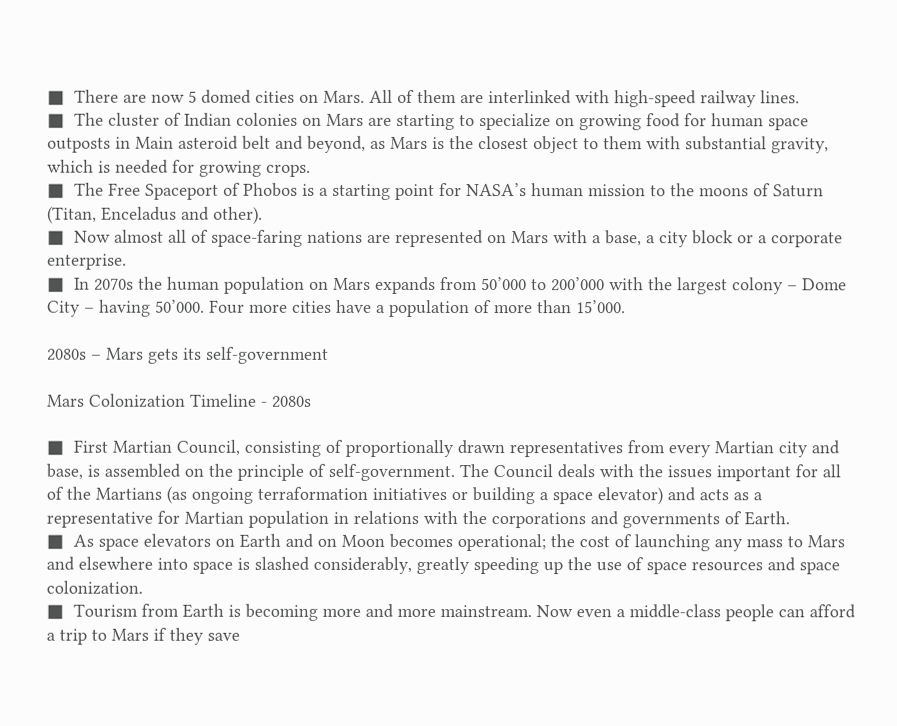■  There are now 5 domed cities on Mars. All of them are interlinked with high-speed railway lines.
■  The cluster of Indian colonies on Mars are starting to specialize on growing food for human space outposts in Main asteroid belt and beyond, as Mars is the closest object to them with substantial gravity, which is needed for growing crops.
■  The Free Spaceport of Phobos is a starting point for NASA’s human mission to the moons of Saturn (Titan, Enceladus and other).
■  Now almost all of space-faring nations are represented on Mars with a base, a city block or a corporate enterprise.
■  In 2070s the human population on Mars expands from 50’000 to 200’000 with the largest colony – Dome City – having 50’000. Four more cities have a population of more than 15’000.

2080s – Mars gets its self-government

Mars Colonization Timeline - 2080s

■  First Martian Council, consisting of proportionally drawn representatives from every Martian city and base, is assembled on the principle of self-government. The Council deals with the issues important for all of the Martians (as ongoing terraformation initiatives or building a space elevator) and acts as a representative for Martian population in relations with the corporations and governments of Earth.
■  As space elevators on Earth and on Moon becomes operational; the cost of launching any mass to Mars and elsewhere into space is slashed considerably, greatly speeding up the use of space resources and space colonization.
■  Tourism from Earth is becoming more and more mainstream. Now even a middle-class people can afford a trip to Mars if they save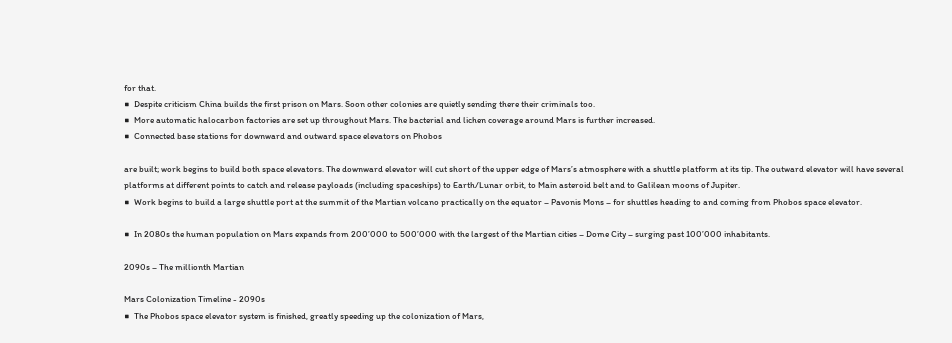for that.
■  Despite criticism China builds the first prison on Mars. Soon other colonies are quietly sending there their criminals too.
■  More automatic halocarbon factories are set up throughout Mars. The bacterial and lichen coverage around Mars is further increased.
■  Connected base stations for downward and outward space elevators on Phobos

are built; work begins to build both space elevators. The downward elevator will cut short of the upper edge of Mars’s atmosphere with a shuttle platform at its tip. The outward elevator will have several platforms at different points to catch and release payloads (including spaceships) to Earth/Lunar orbit, to Main asteroid belt and to Galilean moons of Jupiter.
■  Work begins to build a large shuttle port at the summit of the Martian volcano practically on the equator – Pavonis Mons – for shuttles heading to and coming from Phobos space elevator.

■  In 2080s the human population on Mars expands from 200’000 to 500’000 with the largest of the Martian cities – Dome City – surging past 100’000 inhabitants.

2090s – The millionth Martian

Mars Colonization Timeline - 2090s
■  The Phobos space elevator system is finished, greatly speeding up the colonization of Mars,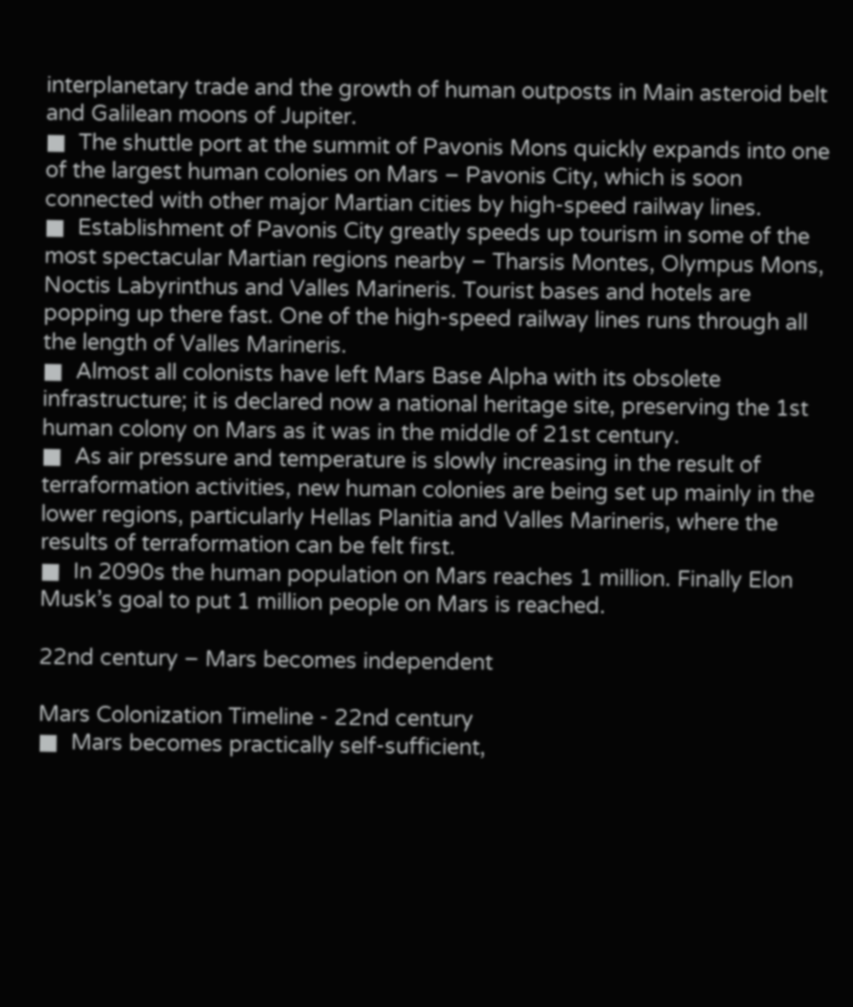interplanetary trade and the growth of human outposts in Main asteroid belt and Galilean moons of Jupiter.
■  The shuttle port at the summit of Pavonis Mons quickly expands into one of the largest human colonies on Mars – Pavonis City, which is soon connected with other major Martian cities by high-speed railway lines.
■  Establishment of Pavonis City greatly speeds up tourism in some of the most spectacular Martian regions nearby – Tharsis Montes, Olympus Mons, Noctis Labyrinthus and Valles Marineris. Tourist bases and hotels are popping up there fast. One of the high-speed railway lines runs through all the length of Valles Marineris.
■  Almost all colonists have left Mars Base Alpha with its obsolete infrastructure; it is declared now a national heritage site, preserving the 1st human colony on Mars as it was in the middle of 21st century.
■  As air pressure and temperature is slowly increasing in the result of terraformation activities, new human colonies are being set up mainly in the lower regions, particularly Hellas Planitia and Valles Marineris, where the results of terraformation can be felt first.
■  In 2090s the human population on Mars reaches 1 million. Finally Elon Musk’s goal to put 1 million people on Mars is reached.

22nd century – Mars becomes independent

Mars Colonization Timeline - 22nd century
■  Mars becomes practically self-sufficient,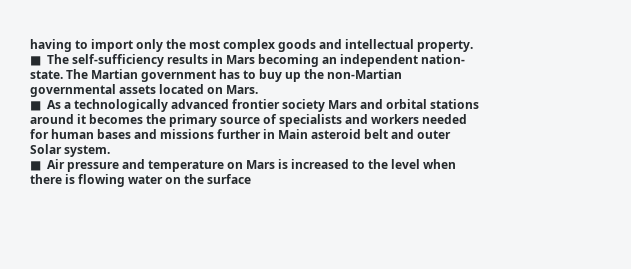having to import only the most complex goods and intellectual property.
■  The self-sufficiency results in Mars becoming an independent nation-state. The Martian government has to buy up the non-Martian governmental assets located on Mars.
■  As a technologically advanced frontier society Mars and orbital stations around it becomes the primary source of specialists and workers needed for human bases and missions further in Main asteroid belt and outer Solar system.
■  Air pressure and temperature on Mars is increased to the level when there is flowing water on the surface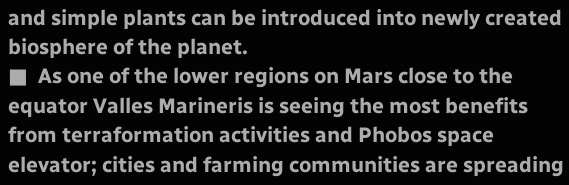and simple plants can be introduced into newly created biosphere of the planet.
■  As one of the lower regions on Mars close to the equator Valles Marineris is seeing the most benefits from terraformation activities and Phobos space elevator; cities and farming communities are spreading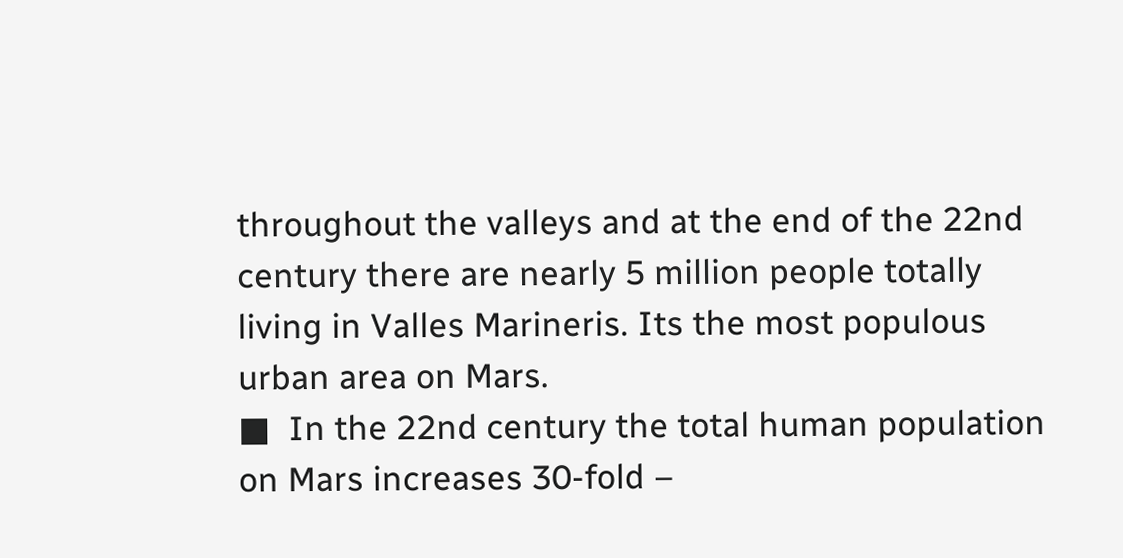throughout the valleys and at the end of the 22nd century there are nearly 5 million people totally living in Valles Marineris. Its the most populous urban area on Mars.
■  In the 22nd century the total human population on Mars increases 30-fold –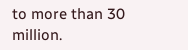to more than 30 million.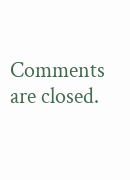Comments are closed.